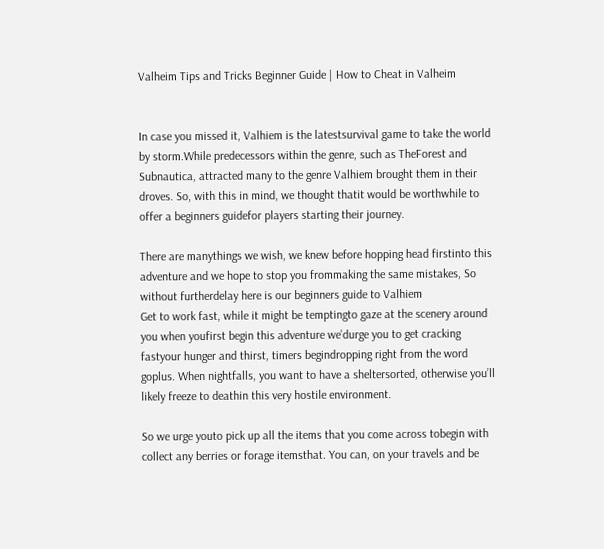Valheim Tips and Tricks Beginner Guide | How to Cheat in Valheim


In case you missed it, Valhiem is the latestsurvival game to take the world by storm.While predecessors within the genre, such as TheForest and Subnautica, attracted many to the genre Valhiem brought them in their droves. So, with this in mind, we thought thatit would be worthwhile to offer a beginners guidefor players starting their journey.

There are manythings we wish, we knew before hopping head firstinto this adventure and we hope to stop you frommaking the same mistakes, So without furtherdelay here is our beginners guide to Valhiem
Get to work fast, while it might be temptingto gaze at the scenery around you when youfirst begin this adventure we’durge you to get cracking fastyour hunger and thirst, timers begindropping right from the word goplus. When nightfalls, you want to have a sheltersorted, otherwise you’ll likely freeze to deathin this very hostile environment.

So we urge youto pick up all the items that you come across tobegin with collect any berries or forage itemsthat. You can, on your travels and be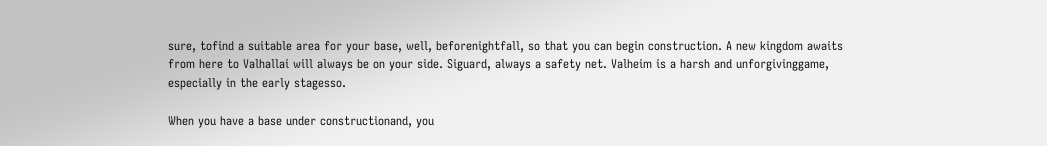sure, tofind a suitable area for your base, well, beforenightfall, so that you can begin construction. A new kingdom awaits from here to Valhallai will always be on your side. Siguard, always a safety net. Valheim is a harsh and unforgivinggame, especially in the early stagesso.

When you have a base under constructionand, you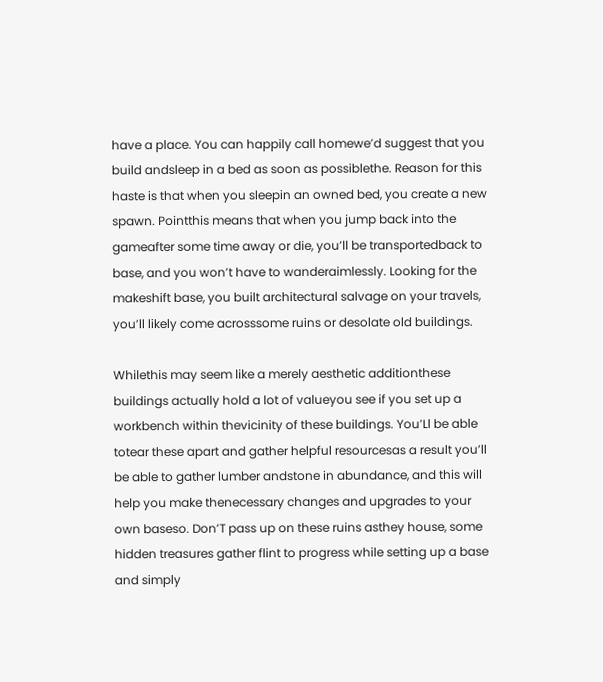have a place. You can happily call homewe’d suggest that you build andsleep in a bed as soon as possiblethe. Reason for this haste is that when you sleepin an owned bed, you create a new spawn. Pointthis means that when you jump back into the gameafter some time away or die, you’ll be transportedback to base, and you won’t have to wanderaimlessly. Looking for the makeshift base, you built architectural salvage on your travels, you’ll likely come acrosssome ruins or desolate old buildings.

Whilethis may seem like a merely aesthetic additionthese buildings actually hold a lot of valueyou see if you set up a workbench within thevicinity of these buildings. You’Ll be able totear these apart and gather helpful resourcesas a result you’ll be able to gather lumber andstone in abundance, and this will help you make thenecessary changes and upgrades to your own baseso. Don’T pass up on these ruins asthey house, some hidden treasures gather flint to progress while setting up a base and simply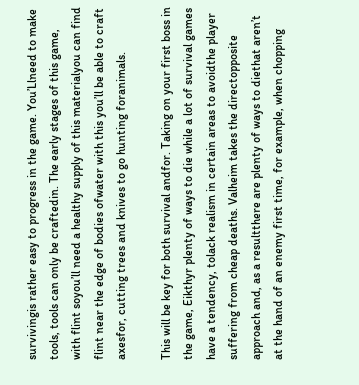survivingis rather easy to progress in the game. You’Llneed to make tools, tools can only be craftedin. The early stages of this game, with flint soyou’ll need a healthy supply of this materialyou can find flint near the edge of bodies ofwater with this you’ll be able to craft axesfor, cutting trees and knives to go hunting foranimals.

This will be key for both survival andfor. Taking on your first boss in the game, Eikthyr plenty of ways to die while a lot of survival games have a tendency, tolack realism in certain areas to avoidthe player suffering from cheap deaths. Valheim takes the directopposite approach and, as a resultthere are plenty of ways to diethat aren’t at the hand of an enemy first time, for example, when chopping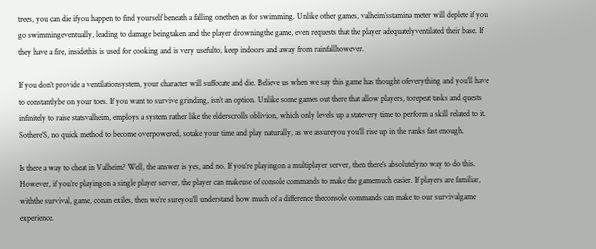trees, you can die ifyou happen to find yourself beneath a falling onethen as for swimming. Unlike other games, valheim’sstamina meter will deplete if you go swimmingeventually, leading to damage beingtaken and the player drowningthe game, even requests that the player adequatelyventilated their base. If they have a fire, insidethis is used for cooking and is very usefulto, keep indoors and away from rainfallhowever.

If you don’t provide a ventilationsystem, your character will suffocate and die. Believe us when we say this game has thought ofeverything and you’ll have to constantlybe on your toes. If you want to survive grinding, isn’t an option. Unlike some games out there that allow players, torepeat tasks and quests infinitely to raise statsvalheim, employs a system rather like the elderscrolls oblivion, which only levels up a statevery time to perform a skill related to it. Sothere’S, no quick method to become overpowered, sotake your time and play naturally, as we assureyou you’ll rise up in the ranks fast enough.

Is there a way to cheat in Valheim? Well, the answer is yes, and no. If you’re playingon a multiplayer server, then there’s absolutelyno way to do this. However, if you’re playingon a single player server, the player can makeuse of console commands to make the gamemuch easier. If players are familiar, withthe survival, game, conan exiles, then we’re sureyou’ll understand how much of a difference theconsole commands can make to our survivalgame experience.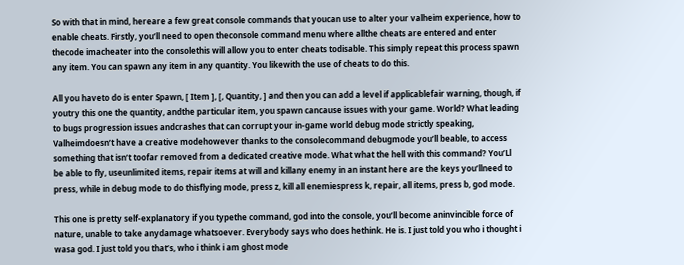So with that in mind, hereare a few great console commands that youcan use to alter your valheim experience, how to enable cheats. Firstly, you’ll need to open theconsole command menu where allthe cheats are entered and enter thecode imacheater into the consolethis will allow you to enter cheats todisable. This simply repeat this process spawn any item. You can spawn any item in any quantity. You likewith the use of cheats to do this.

All you haveto do is enter Spawn, [ Item ], [, Quantity, ] and then you can add a level if applicablefair warning, though, if youtry this one the quantity, andthe particular item, you spawn cancause issues with your game. World? What leading to bugs progression issues andcrashes that can corrupt your in-game world debug mode strictly speaking, Valheimdoesn’t have a creative modehowever thanks to the consolecommand debugmode you’ll beable, to access something that isn’t toofar removed from a dedicated creative mode. What what the hell with this command? You’Ll be able to fly, useunlimited items, repair items at will and killany enemy in an instant here are the keys you’llneed to press, while in debug mode to do thisflying mode, press z, kill all enemiespress k, repair, all items, press b, god mode.

This one is pretty self-explanatory if you typethe command, god into the console, you’ll become aninvincible force of nature, unable to take anydamage whatsoever. Everybody says who does hethink. He is. I just told you who i thought i wasa god. I just told you that’s, who i think i am ghost mode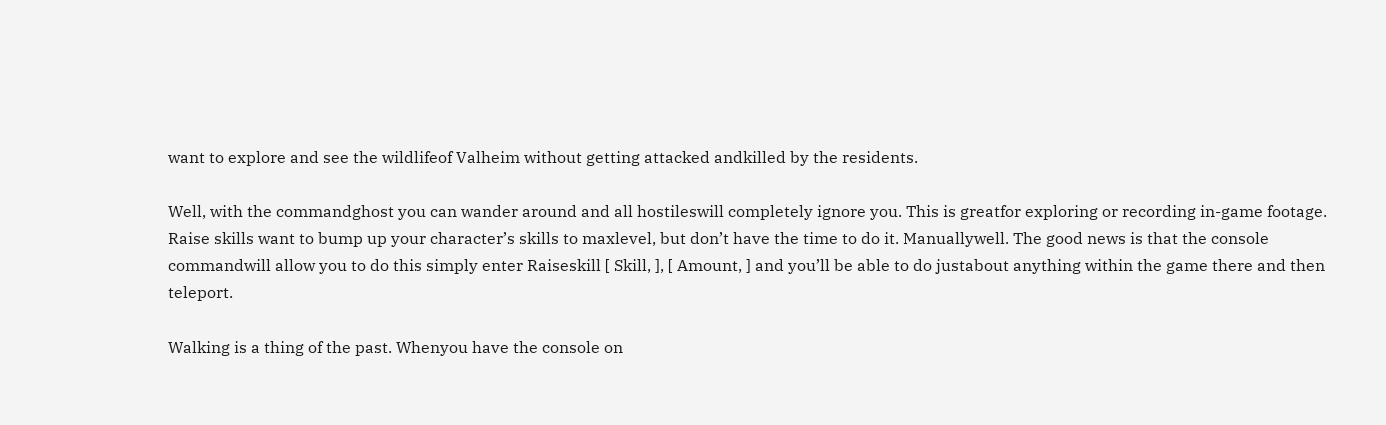want to explore and see the wildlifeof Valheim without getting attacked andkilled by the residents.

Well, with the commandghost you can wander around and all hostileswill completely ignore you. This is greatfor exploring or recording in-game footage. Raise skills want to bump up your character’s skills to maxlevel, but don’t have the time to do it. Manuallywell. The good news is that the console commandwill allow you to do this simply enter Raiseskill [ Skill, ], [ Amount, ] and you’ll be able to do justabout anything within the game there and then teleport.

Walking is a thing of the past. Whenyou have the console on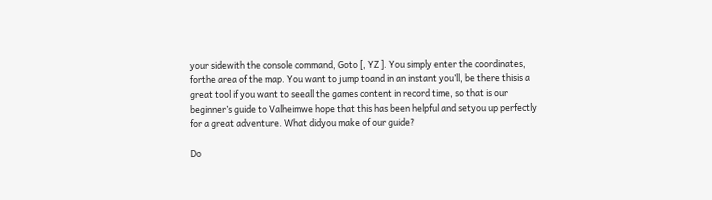your sidewith the console command, Goto [, YZ ]. You simply enter the coordinates, forthe area of the map. You want to jump toand in an instant you’ll, be there thisis a great tool if you want to seeall the games content in record time, so that is our beginner’s guide to Valheimwe hope that this has been helpful and setyou up perfectly for a great adventure. What didyou make of our guide?

Do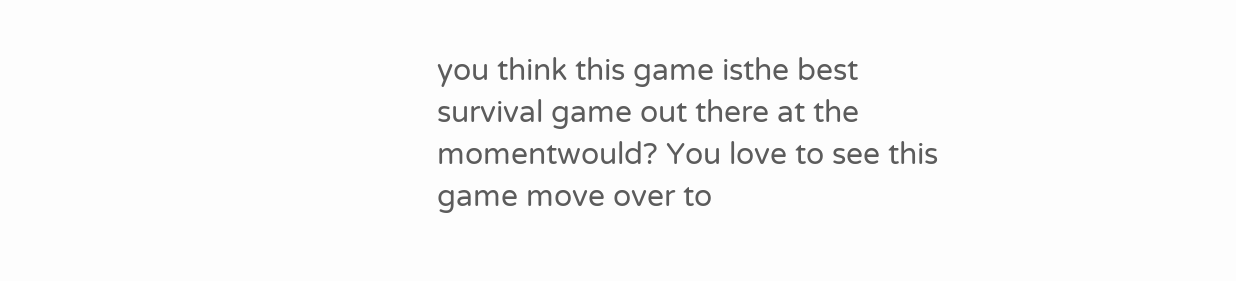you think this game isthe best survival game out there at the momentwould? You love to see this game move over to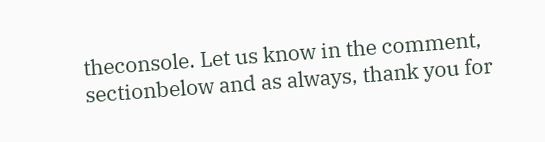theconsole. Let us know in the comment, sectionbelow and as always, thank you for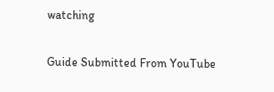watching

Guide Submitted From YouTube